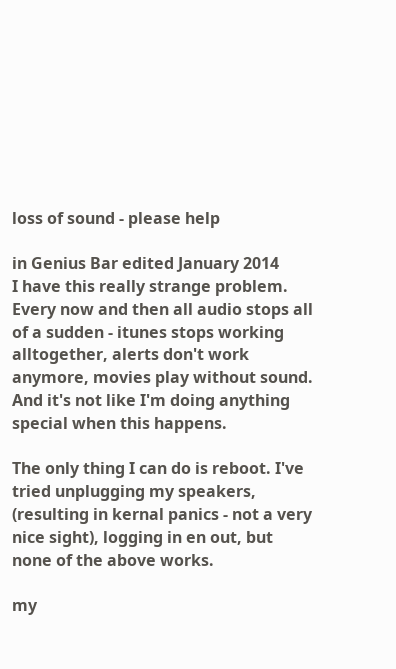loss of sound - please help

in Genius Bar edited January 2014
I have this really strange problem. Every now and then all audio stops all of a sudden - itunes stops working alltogether, alerts don't work anymore, movies play without sound. And it's not like I'm doing anything special when this happens.

The only thing I can do is reboot. I've tried unplugging my speakers, (resulting in kernal panics - not a very nice sight), logging in en out, but none of the above works.

my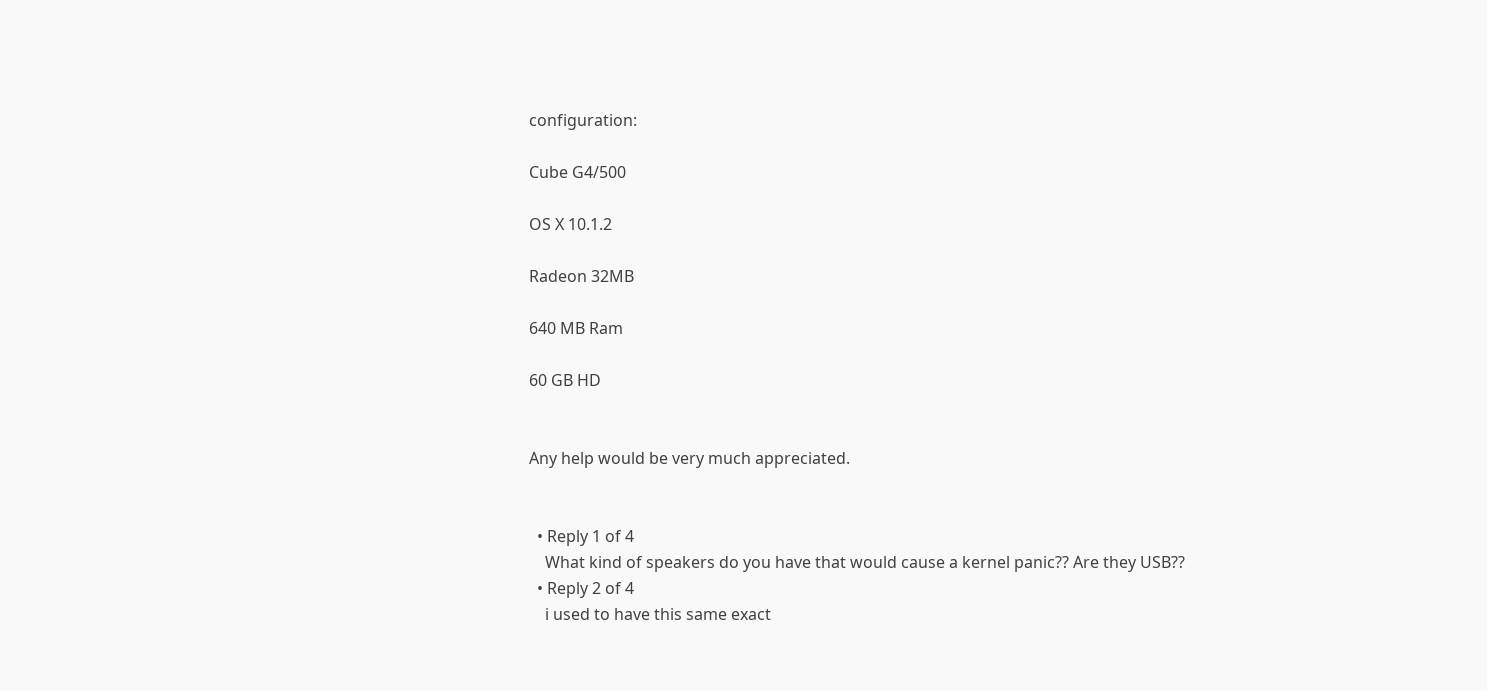configuration:

Cube G4/500

OS X 10.1.2

Radeon 32MB

640 MB Ram

60 GB HD


Any help would be very much appreciated.


  • Reply 1 of 4
    What kind of speakers do you have that would cause a kernel panic?? Are they USB??
  • Reply 2 of 4
    i used to have this same exact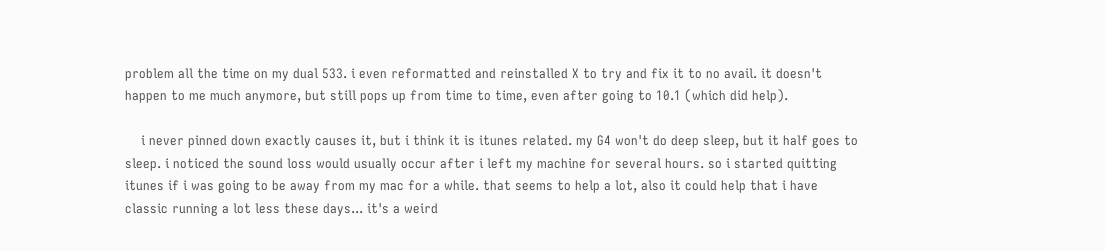problem all the time on my dual 533. i even reformatted and reinstalled X to try and fix it to no avail. it doesn't happen to me much anymore, but still pops up from time to time, even after going to 10.1 (which did help).

    i never pinned down exactly causes it, but i think it is itunes related. my G4 won't do deep sleep, but it half goes to sleep. i noticed the sound loss would usually occur after i left my machine for several hours. so i started quitting itunes if i was going to be away from my mac for a while. that seems to help a lot, also it could help that i have classic running a lot less these days... it's a weird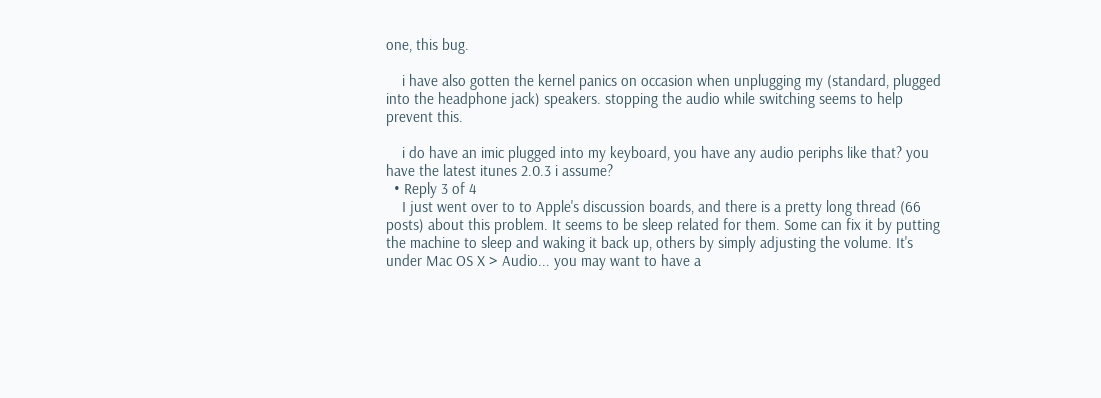one, this bug.

    i have also gotten the kernel panics on occasion when unplugging my (standard, plugged into the headphone jack) speakers. stopping the audio while switching seems to help prevent this.

    i do have an imic plugged into my keyboard, you have any audio periphs like that? you have the latest itunes 2.0.3 i assume?
  • Reply 3 of 4
    I just went over to to Apple's discussion boards, and there is a pretty long thread (66 posts) about this problem. It seems to be sleep related for them. Some can fix it by putting the machine to sleep and waking it back up, others by simply adjusting the volume. It's under Mac OS X > Audio... you may want to have a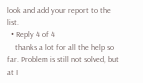look and add your report to the list.
  • Reply 4 of 4
    thanks a lot for all the help so far. Problem is still not solved, but at I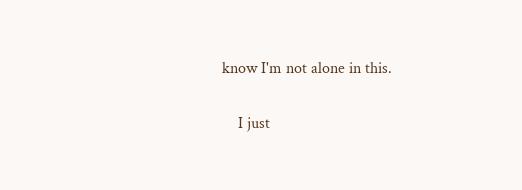know I'm not alone in this.

    I just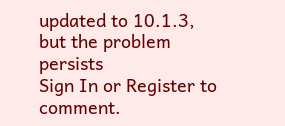updated to 10.1.3, but the problem persists
Sign In or Register to comment.